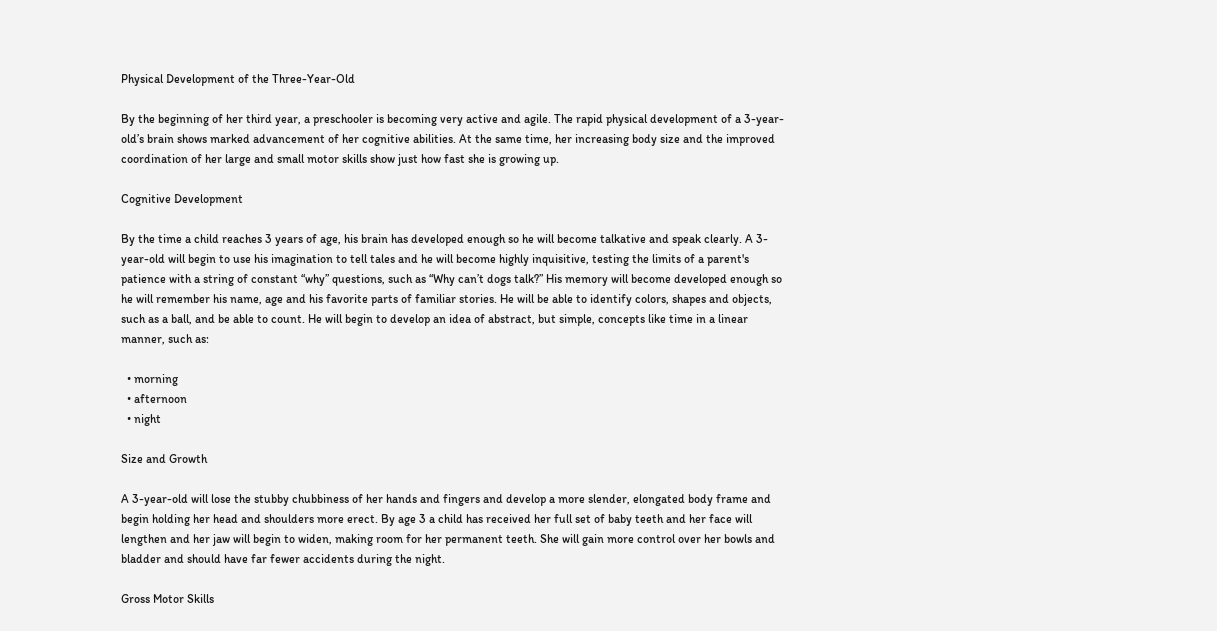Physical Development of the Three-Year-Old

By the beginning of her third year, a preschooler is becoming very active and agile. The rapid physical development of a 3-year-old’s brain shows marked advancement of her cognitive abilities. At the same time, her increasing body size and the improved coordination of her large and small motor skills show just how fast she is growing up.

Cognitive Development

By the time a child reaches 3 years of age, his brain has developed enough so he will become talkative and speak clearly. A 3-year-old will begin to use his imagination to tell tales and he will become highly inquisitive, testing the limits of a parent's patience with a string of constant “why” questions, such as “Why can’t dogs talk?” His memory will become developed enough so he will remember his name, age and his favorite parts of familiar stories. He will be able to identify colors, shapes and objects, such as a ball, and be able to count. He will begin to develop an idea of abstract, but simple, concepts like time in a linear manner, such as:

  • morning
  • afternoon
  • night

Size and Growth

A 3-year-old will lose the stubby chubbiness of her hands and fingers and develop a more slender, elongated body frame and begin holding her head and shoulders more erect. By age 3 a child has received her full set of baby teeth and her face will lengthen and her jaw will begin to widen, making room for her permanent teeth. She will gain more control over her bowls and bladder and should have far fewer accidents during the night.

Gross Motor Skills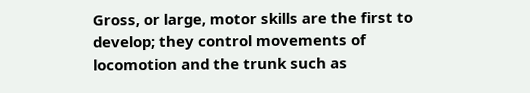Gross, or large, motor skills are the first to develop; they control movements of locomotion and the trunk such as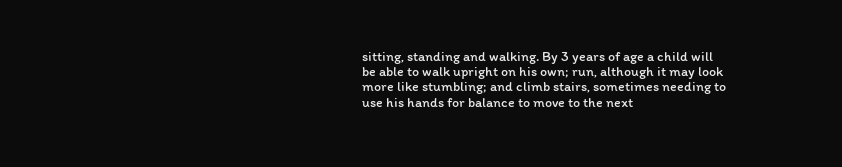sitting, standing and walking. By 3 years of age a child will be able to walk upright on his own; run, although it may look more like stumbling; and climb stairs, sometimes needing to use his hands for balance to move to the next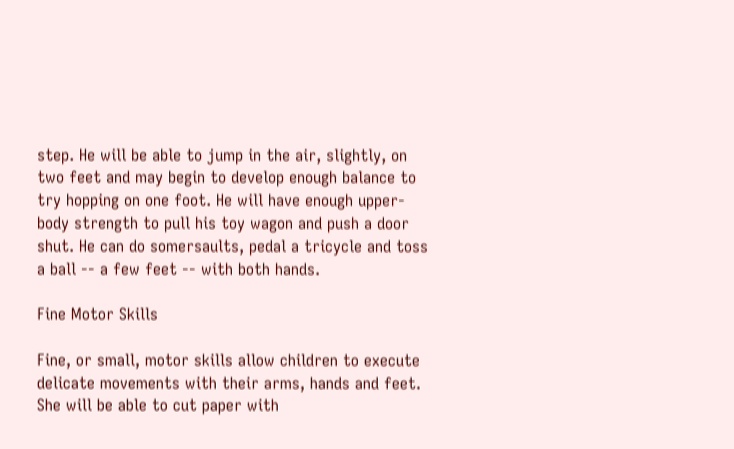step. He will be able to jump in the air, slightly, on two feet and may begin to develop enough balance to try hopping on one foot. He will have enough upper-body strength to pull his toy wagon and push a door shut. He can do somersaults, pedal a tricycle and toss a ball -- a few feet -- with both hands.

Fine Motor Skills

Fine, or small, motor skills allow children to execute delicate movements with their arms, hands and feet. She will be able to cut paper with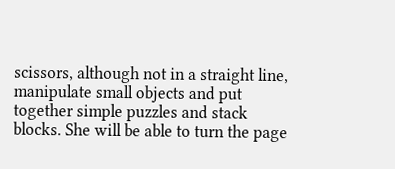scissors, although not in a straight line, manipulate small objects and put together simple puzzles and stack blocks. She will be able to turn the page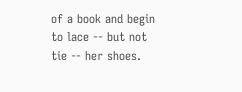of a book and begin to lace -- but not tie -- her shoes.